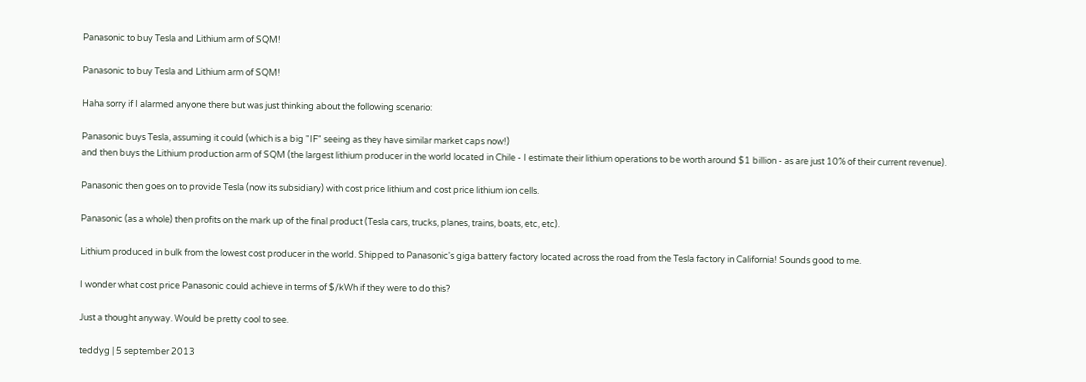Panasonic to buy Tesla and Lithium arm of SQM!

Panasonic to buy Tesla and Lithium arm of SQM!

Haha sorry if I alarmed anyone there but was just thinking about the following scenario:

Panasonic buys Tesla, assuming it could (which is a big "IF" seeing as they have similar market caps now!)
and then buys the Lithium production arm of SQM (the largest lithium producer in the world located in Chile - I estimate their lithium operations to be worth around $1 billion - as are just 10% of their current revenue).

Panasonic then goes on to provide Tesla (now its subsidiary) with cost price lithium and cost price lithium ion cells.

Panasonic (as a whole) then profits on the mark up of the final product (Tesla cars, trucks, planes, trains, boats, etc, etc).

Lithium produced in bulk from the lowest cost producer in the world. Shipped to Panasonic's giga battery factory located across the road from the Tesla factory in California! Sounds good to me.

I wonder what cost price Panasonic could achieve in terms of $/kWh if they were to do this?

Just a thought anyway. Would be pretty cool to see.

teddyg | 5 september 2013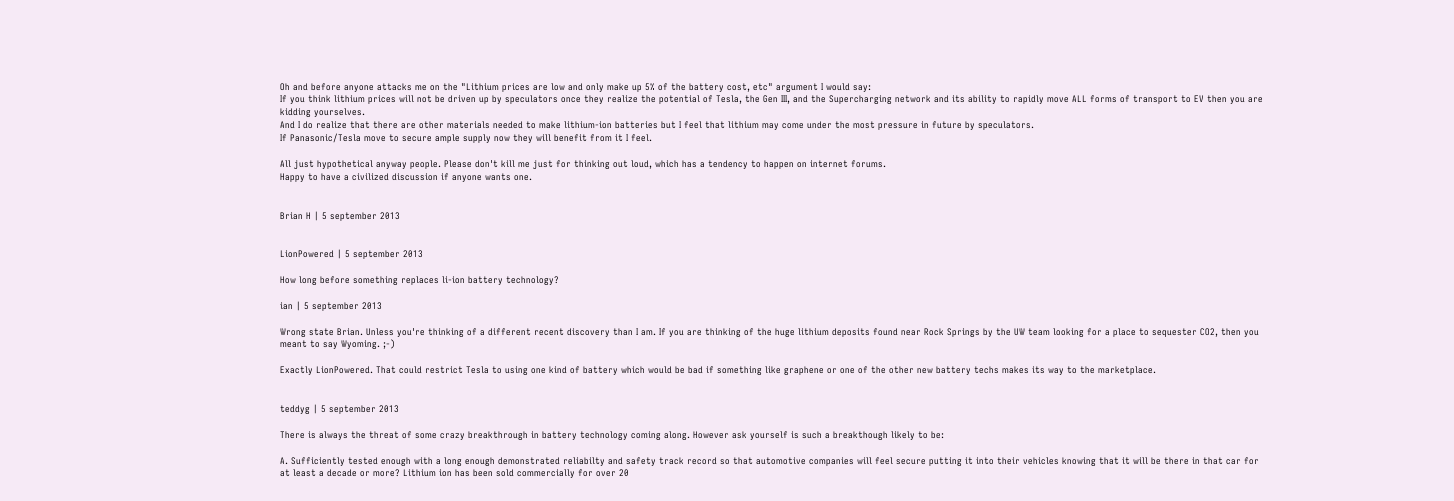Oh and before anyone attacks me on the "Lithium prices are low and only make up 5% of the battery cost, etc" argument I would say:
If you think lithium prices will not be driven up by speculators once they realize the potential of Tesla, the Gen III, and the Supercharging network and its ability to rapidly move ALL forms of transport to EV then you are kidding yourselves.
And I do realize that there are other materials needed to make lithium-ion batteries but I feel that lithium may come under the most pressure in future by speculators.
If Panasonic/Tesla move to secure ample supply now they will benefit from it I feel.

All just hypothetical anyway people. Please don't kill me just for thinking out loud, which has a tendency to happen on internet forums.
Happy to have a civilized discussion if anyone wants one.


Brian H | 5 september 2013


LionPowered | 5 september 2013

How long before something replaces li-ion battery technology?

ian | 5 september 2013

Wrong state Brian. Unless you're thinking of a different recent discovery than I am. If you are thinking of the huge lithium deposits found near Rock Springs by the UW team looking for a place to sequester CO2, then you meant to say Wyoming. ;-)

Exactly LionPowered. That could restrict Tesla to using one kind of battery which would be bad if something like graphene or one of the other new battery techs makes its way to the marketplace.


teddyg | 5 september 2013

There is always the threat of some crazy breakthrough in battery technology coming along. However ask yourself is such a breakthough likely to be:

A. Sufficiently tested enough with a long enough demonstrated reliabilty and safety track record so that automotive companies will feel secure putting it into their vehicles knowing that it will be there in that car for at least a decade or more? Lithium ion has been sold commercially for over 20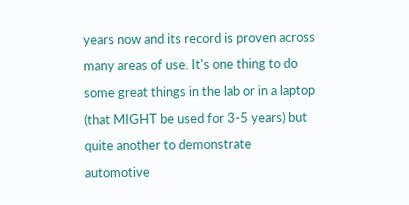years now and its record is proven across many areas of use. It's one thing to do some great things in the lab or in a laptop (that MIGHT be used for 3-5 years) but quite another to demonstrate automotive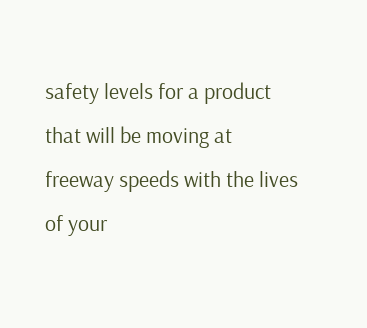safety levels for a product that will be moving at freeway speeds with the lives of your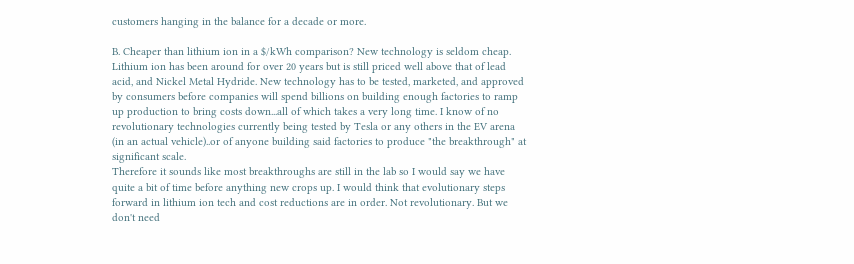customers hanging in the balance for a decade or more.

B. Cheaper than lithium ion in a $/kWh comparison? New technology is seldom cheap. Lithium ion has been around for over 20 years but is still priced well above that of lead acid, and Nickel Metal Hydride. New technology has to be tested, marketed, and approved by consumers before companies will spend billions on building enough factories to ramp up production to bring costs down...all of which takes a very long time. I know of no revolutionary technologies currently being tested by Tesla or any others in the EV arena (in an actual vehicle)..or of anyone building said factories to produce "the breakthrough" at significant scale.
Therefore it sounds like most breakthroughs are still in the lab so I would say we have quite a bit of time before anything new crops up. I would think that evolutionary steps forward in lithium ion tech and cost reductions are in order. Not revolutionary. But we don't need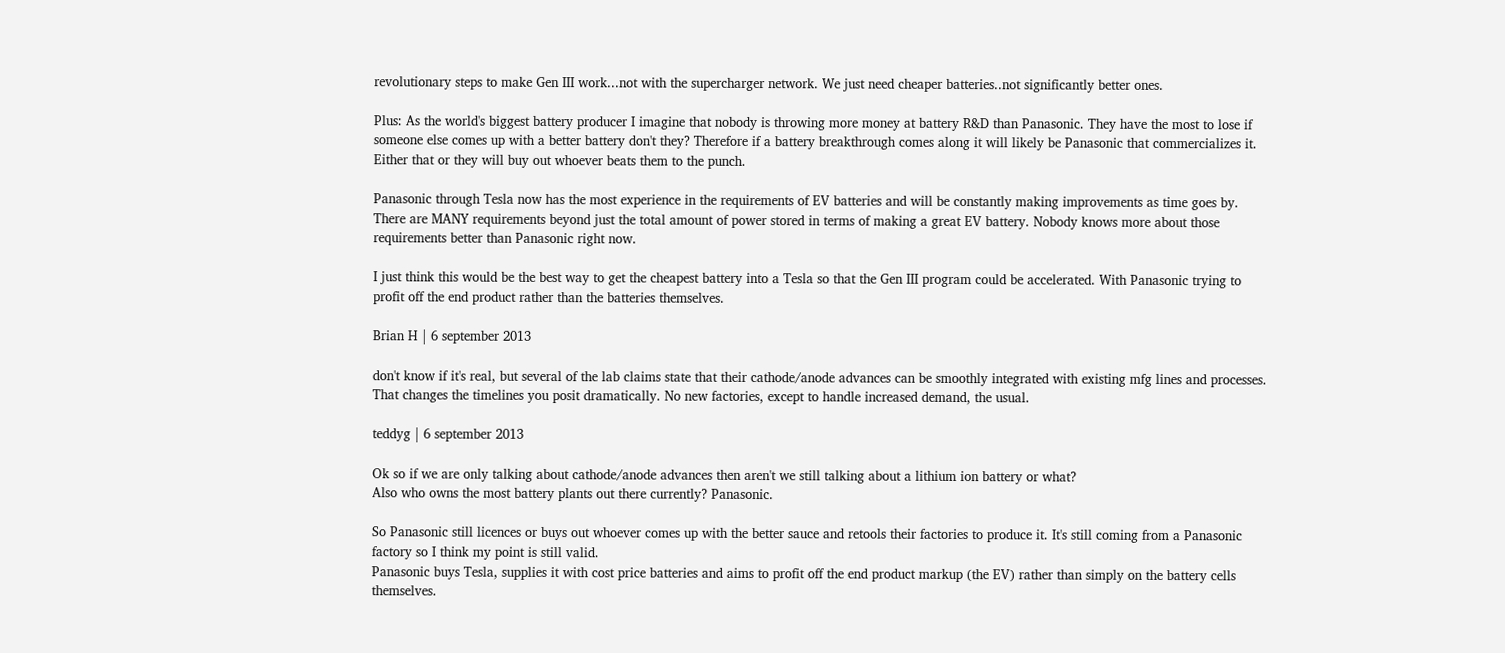revolutionary steps to make Gen III work...not with the supercharger network. We just need cheaper batteries..not significantly better ones.

Plus: As the world's biggest battery producer I imagine that nobody is throwing more money at battery R&D than Panasonic. They have the most to lose if someone else comes up with a better battery don't they? Therefore if a battery breakthrough comes along it will likely be Panasonic that commercializes it.
Either that or they will buy out whoever beats them to the punch.

Panasonic through Tesla now has the most experience in the requirements of EV batteries and will be constantly making improvements as time goes by. There are MANY requirements beyond just the total amount of power stored in terms of making a great EV battery. Nobody knows more about those requirements better than Panasonic right now.

I just think this would be the best way to get the cheapest battery into a Tesla so that the Gen III program could be accelerated. With Panasonic trying to profit off the end product rather than the batteries themselves.

Brian H | 6 september 2013

don't know if it's real, but several of the lab claims state that their cathode/anode advances can be smoothly integrated with existing mfg lines and processes. That changes the timelines you posit dramatically. No new factories, except to handle increased demand, the usual.

teddyg | 6 september 2013

Ok so if we are only talking about cathode/anode advances then aren't we still talking about a lithium ion battery or what?
Also who owns the most battery plants out there currently? Panasonic.

So Panasonic still licences or buys out whoever comes up with the better sauce and retools their factories to produce it. It's still coming from a Panasonic factory so I think my point is still valid.
Panasonic buys Tesla, supplies it with cost price batteries and aims to profit off the end product markup (the EV) rather than simply on the battery cells themselves.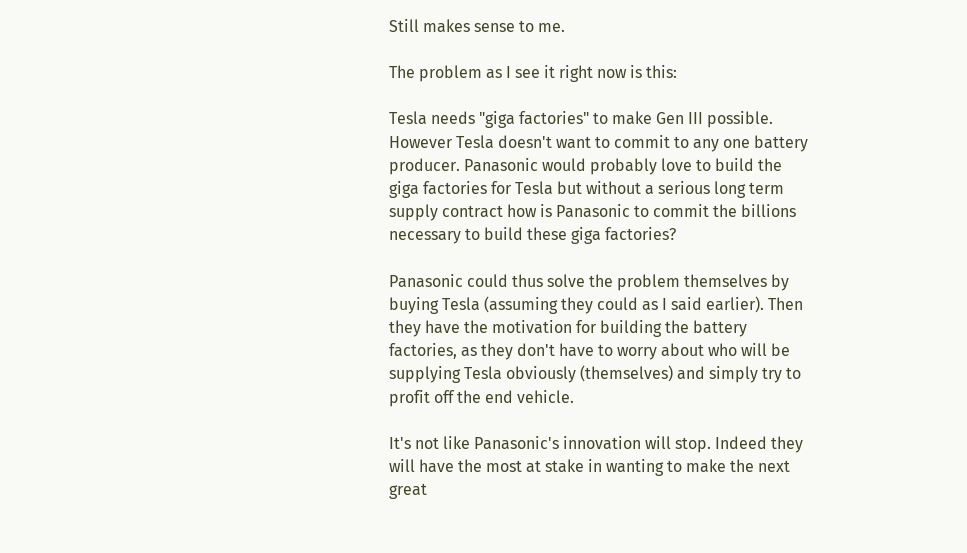Still makes sense to me.

The problem as I see it right now is this:

Tesla needs "giga factories" to make Gen III possible. However Tesla doesn't want to commit to any one battery producer. Panasonic would probably love to build the giga factories for Tesla but without a serious long term supply contract how is Panasonic to commit the billions necessary to build these giga factories?

Panasonic could thus solve the problem themselves by buying Tesla (assuming they could as I said earlier). Then they have the motivation for building the battery factories, as they don't have to worry about who will be supplying Tesla obviously (themselves) and simply try to profit off the end vehicle.

It's not like Panasonic's innovation will stop. Indeed they will have the most at stake in wanting to make the next great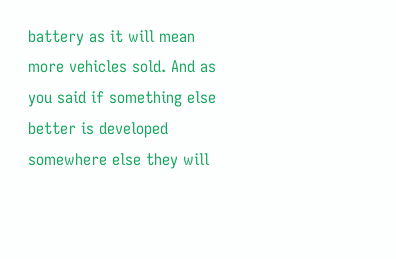battery as it will mean more vehicles sold. And as you said if something else better is developed somewhere else they will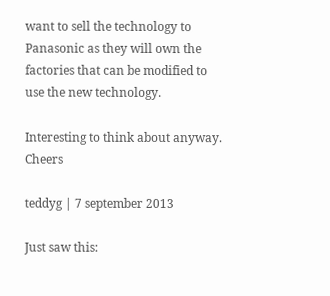want to sell the technology to Panasonic as they will own the factories that can be modified to use the new technology.

Interesting to think about anyway. Cheers

teddyg | 7 september 2013

Just saw this: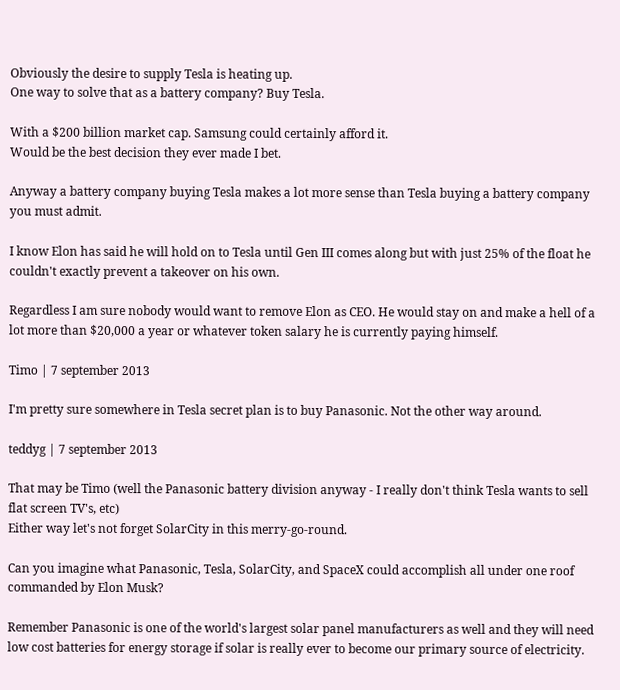Obviously the desire to supply Tesla is heating up.
One way to solve that as a battery company? Buy Tesla.

With a $200 billion market cap. Samsung could certainly afford it.
Would be the best decision they ever made I bet.

Anyway a battery company buying Tesla makes a lot more sense than Tesla buying a battery company you must admit.

I know Elon has said he will hold on to Tesla until Gen III comes along but with just 25% of the float he couldn't exactly prevent a takeover on his own.

Regardless I am sure nobody would want to remove Elon as CEO. He would stay on and make a hell of a lot more than $20,000 a year or whatever token salary he is currently paying himself.

Timo | 7 september 2013

I'm pretty sure somewhere in Tesla secret plan is to buy Panasonic. Not the other way around.

teddyg | 7 september 2013

That may be Timo (well the Panasonic battery division anyway - I really don't think Tesla wants to sell flat screen TV's, etc)
Either way let's not forget SolarCity in this merry-go-round.

Can you imagine what Panasonic, Tesla, SolarCity, and SpaceX could accomplish all under one roof commanded by Elon Musk?

Remember Panasonic is one of the world's largest solar panel manufacturers as well and they will need low cost batteries for energy storage if solar is really ever to become our primary source of electricity.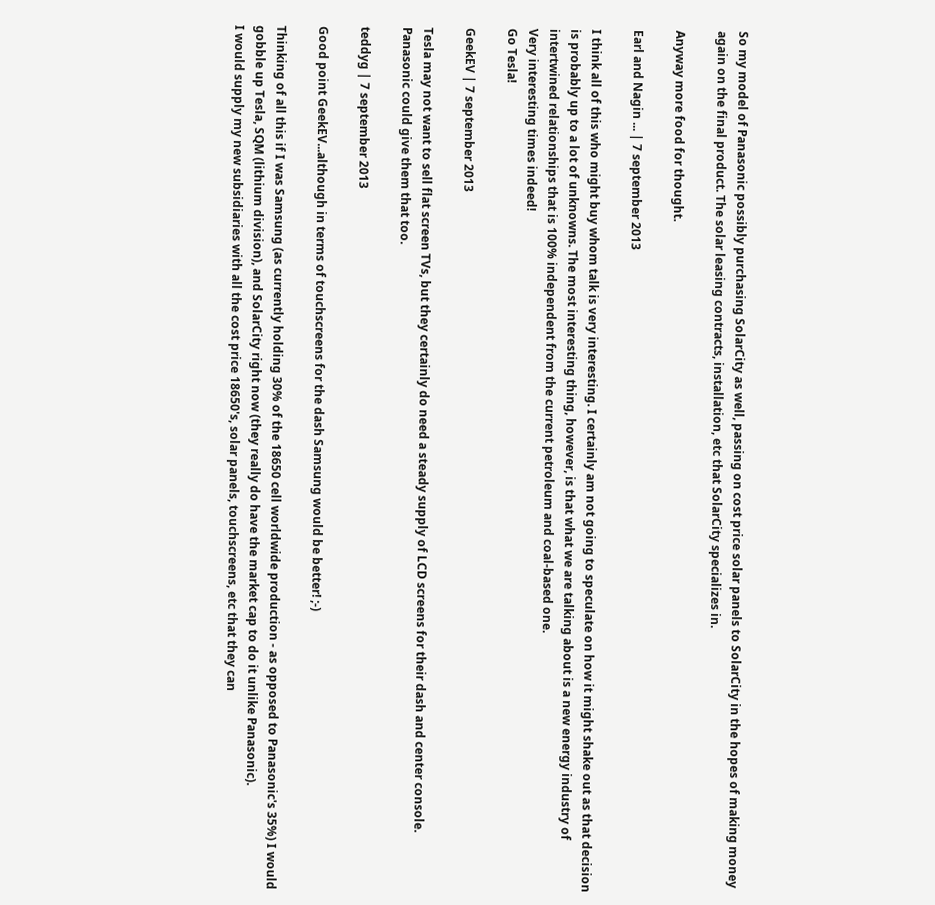So my model of Panasonic possibly purchasing SolarCity as well, passing on cost price solar panels to SolarCity in the hopes of making money again on the final product. The solar leasing contracts, installation, etc that SolarCity specializes in.

Anyway more food for thought.

Earl and Nagin ... | 7 september 2013

I think all of this who might buy whom talk is very interesting. I certainly am not going to speculate on how it might shake out as that decision is probably up to a lot of unknowns. The most interesting thing, however, is that what we are talking about is a new energy industry of intertwined relationships that is 100% independent from the current petroleum and coal-based one.
Very interesting times indeed!
Go Tesla!

GeekEV | 7 september 2013

Tesla may not want to sell flat screen TVs, but they certainly do need a steady supply of LCD screens for their dash and center console. Panasonic could give them that too.

teddyg | 7 september 2013

Good point GeekEV...although in terms of touchscreens for the dash Samsung would be better! ;-)

Thinking of all this if I was Samsung (as currently holding 30% of the 18650 cell worldwide production - as opposed to Panasonic's 35%) I would gobble up Tesla, SQM (lithium division), and SolarCity right now (they really do have the market cap to do it unlike Panasonic).
I would supply my new subsidiaries with all the cost price 18650's, solar panels, touchscreens, etc that they can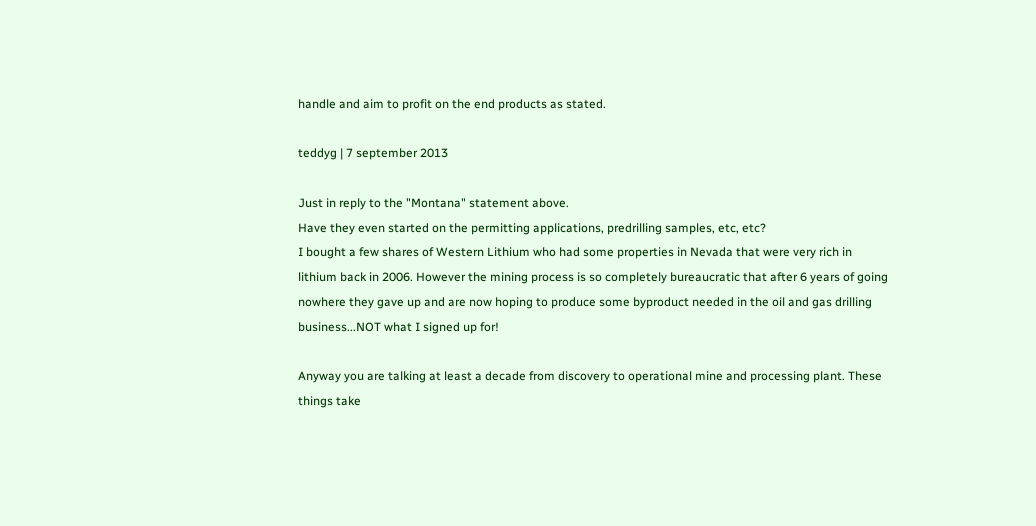handle and aim to profit on the end products as stated.

teddyg | 7 september 2013

Just in reply to the "Montana" statement above.
Have they even started on the permitting applications, predrilling samples, etc, etc?
I bought a few shares of Western Lithium who had some properties in Nevada that were very rich in lithium back in 2006. However the mining process is so completely bureaucratic that after 6 years of going nowhere they gave up and are now hoping to produce some byproduct needed in the oil and gas drilling business...NOT what I signed up for!

Anyway you are talking at least a decade from discovery to operational mine and processing plant. These things take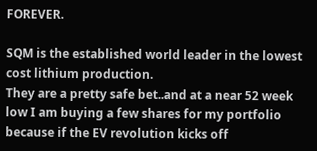FOREVER.

SQM is the established world leader in the lowest cost lithium production.
They are a pretty safe bet..and at a near 52 week low I am buying a few shares for my portfolio because if the EV revolution kicks off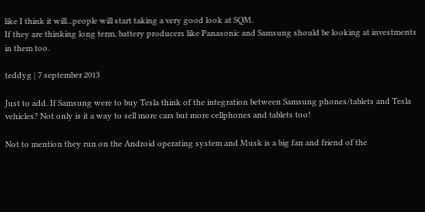like I think it will...people will start taking a very good look at SQM.
If they are thinking long term, battery producers like Panasonic and Samsung should be looking at investments in them too.

teddyg | 7 september 2013

Just to add. If Samsung were to buy Tesla think of the integration between Samsung phones/tablets and Tesla vehicles? Not only is it a way to sell more cars but more cellphones and tablets too!

Not to mention they run on the Android operating system and Musk is a big fan and friend of the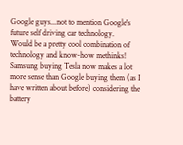Google guys...not to mention Google's future self driving car technology.
Would be a pretty cool combination of technology and know-how methinks!
Samsung buying Tesla now makes a lot more sense than Google buying them (as I have written about before) considering the battery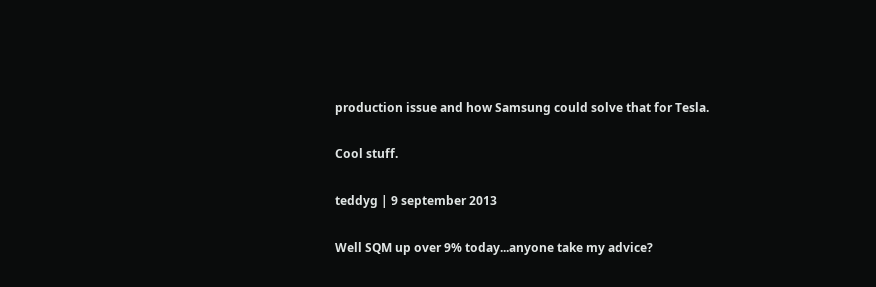production issue and how Samsung could solve that for Tesla.

Cool stuff.

teddyg | 9 september 2013

Well SQM up over 9% today...anyone take my advice?